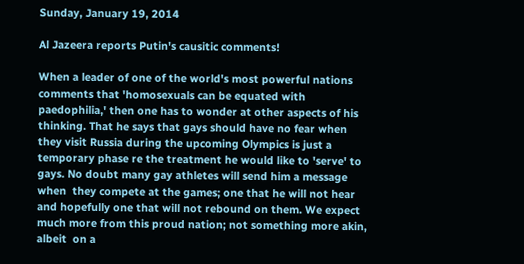Sunday, January 19, 2014

Al Jazeera reports Putin's causitic comments!

When a leader of one of the world's most powerful nations comments that 'homosexuals can be equated with paedophilia,' then one has to wonder at other aspects of his thinking. That he says that gays should have no fear when they visit Russia during the upcoming Olympics is just a temporary phase re the treatment he would like to 'serve' to gays. No doubt many gay athletes will send him a message when  they compete at the games; one that he will not hear and hopefully one that will not rebound on them. We expect much more from this proud nation; not something more akin, albeit  on a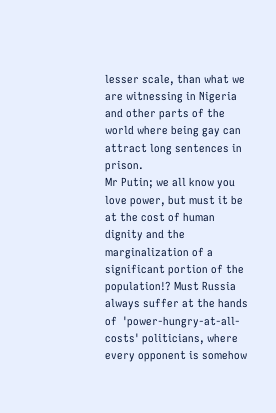lesser scale, than what we are witnessing in Nigeria and other parts of the world where being gay can attract long sentences in prison.
Mr Putin; we all know you love power, but must it be at the cost of human dignity and the marginalization of a significant portion of the population!? Must Russia always suffer at the hands of  'power-hungry-at-all-costs' politicians, where every opponent is somehow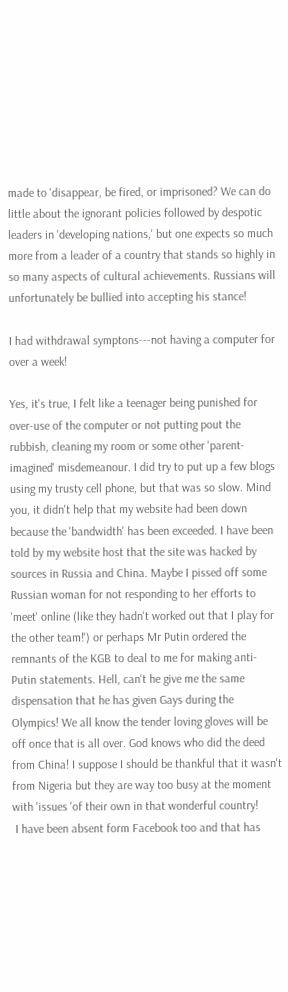made to 'disappear, be fired, or imprisoned? We can do little about the ignorant policies followed by despotic leaders in 'developing nations,' but one expects so much more from a leader of a country that stands so highly in  so many aspects of cultural achievements. Russians will unfortunately be bullied into accepting his stance!

I had withdrawal symptons---not having a computer for over a week!

Yes, it's true, I felt like a teenager being punished for over-use of the computer or not putting pout the rubbish, cleaning my room or some other 'parent-imagined' misdemeanour. I did try to put up a few blogs using my trusty cell phone, but that was so slow. Mind you, it didn't help that my website had been down because the 'bandwidth' has been exceeded. I have been told by my website host that the site was hacked by sources in Russia and China. Maybe I pissed off some Russian woman for not responding to her efforts to 'meet' online (like they hadn't worked out that I play for the other team!') or perhaps Mr Putin ordered the remnants of the KGB to deal to me for making anti-Putin statements. Hell, can't he give me the same dispensation that he has given Gays during the Olympics! We all know the tender loving gloves will be off once that is all over. God knows who did the deed from China! I suppose I should be thankful that it wasn't from Nigeria but they are way too busy at the moment with 'issues 'of their own in that wonderful country!
 I have been absent form Facebook too and that has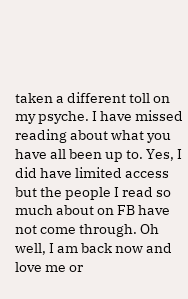taken a different toll on my psyche. I have missed reading about what you have all been up to. Yes, I did have limited access but the people I read so much about on FB have not come through. Oh well, I am back now and love me or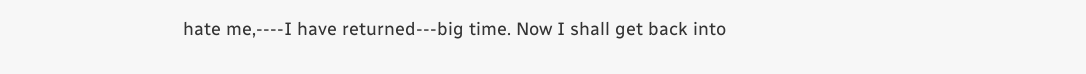hate me,----I have returned---big time. Now I shall get back into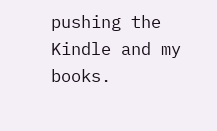pushing the Kindle and my books.